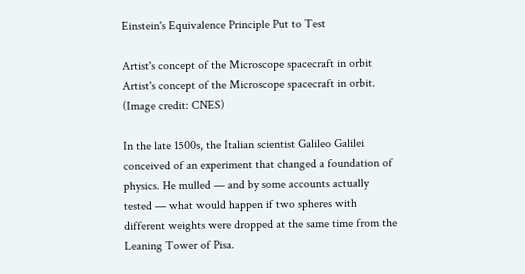Einstein's Equivalence Principle Put to Test

Artist's concept of the Microscope spacecraft in orbit
Artist's concept of the Microscope spacecraft in orbit. (Image credit: CNES)

In the late 1500s, the Italian scientist Galileo Galilei conceived of an experiment that changed a foundation of physics. He mulled — and by some accounts actually tested — what would happen if two spheres with different weights were dropped at the same time from the Leaning Tower of Pisa.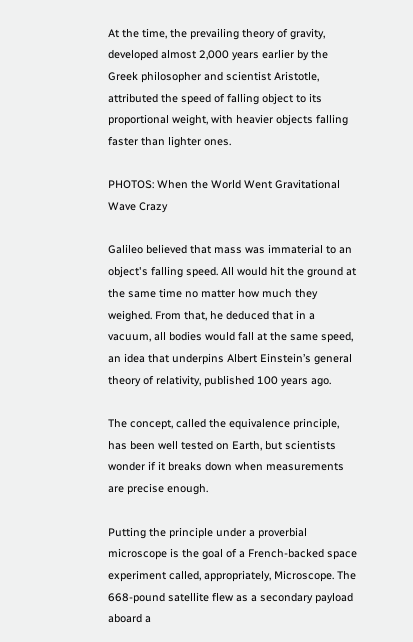At the time, the prevailing theory of gravity, developed almost 2,000 years earlier by the Greek philosopher and scientist Aristotle, attributed the speed of falling object to its proportional weight, with heavier objects falling faster than lighter ones.

PHOTOS: When the World Went Gravitational Wave Crazy

Galileo believed that mass was immaterial to an object's falling speed. All would hit the ground at the same time no matter how much they weighed. From that, he deduced that in a vacuum, all bodies would fall at the same speed, an idea that underpins Albert Einstein’s general theory of relativity, published 100 years ago.

The concept, called the equivalence principle, has been well tested on Earth, but scientists wonder if it breaks down when measurements are precise enough.

Putting the principle under a proverbial microscope is the goal of a French-backed space experiment called, appropriately, Microscope. The 668-pound satellite flew as a secondary payload aboard a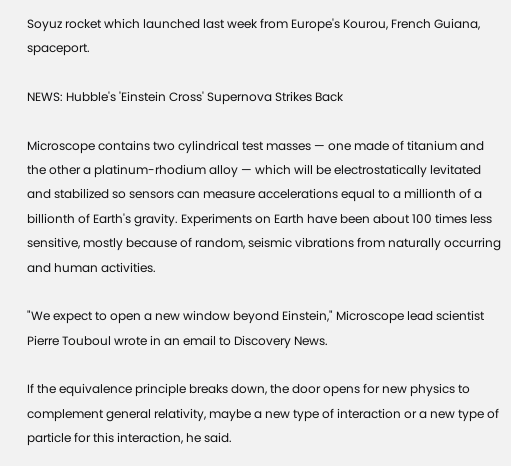Soyuz rocket which launched last week from Europe's Kourou, French Guiana, spaceport.

NEWS: Hubble's 'Einstein Cross' Supernova Strikes Back

Microscope contains two cylindrical test masses — one made of titanium and the other a platinum-rhodium alloy — which will be electrostatically levitated and stabilized so sensors can measure accelerations equal to a millionth of a billionth of Earth's gravity. Experiments on Earth have been about 100 times less sensitive, mostly because of random, seismic vibrations from naturally occurring and human activities.

"We expect to open a new window beyond Einstein," Microscope lead scientist Pierre Touboul wrote in an email to Discovery News.

If the equivalence principle breaks down, the door opens for new physics to complement general relativity, maybe a new type of interaction or a new type of particle for this interaction, he said.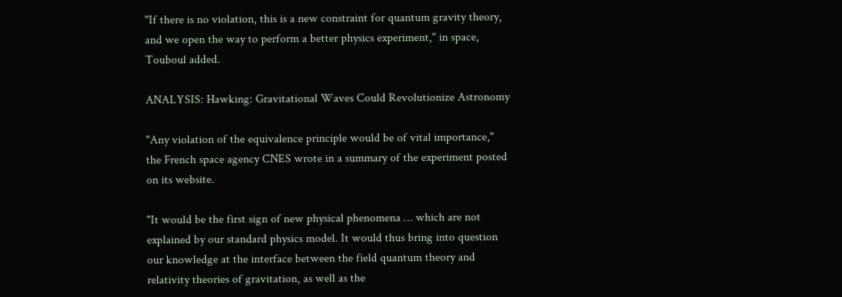"If there is no violation, this is a new constraint for quantum gravity theory, and we open the way to perform a better physics experiment," in space, Touboul added.

ANALYSIS: Hawking: Gravitational Waves Could Revolutionize Astronomy

"Any violation of the equivalence principle would be of vital importance," the French space agency CNES wrote in a summary of the experiment posted on its website.

"It would be the first sign of new physical phenomena … which are not explained by our standard physics model. It would thus bring into question our knowledge at the interface between the field quantum theory and relativity theories of gravitation, as well as the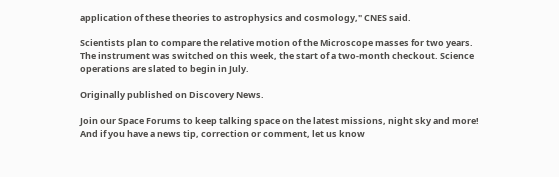application of these theories to astrophysics and cosmology," CNES said.

Scientists plan to compare the relative motion of the Microscope masses for two years. The instrument was switched on this week, the start of a two-month checkout. Science operations are slated to begin in July.

Originally published on Discovery News.

Join our Space Forums to keep talking space on the latest missions, night sky and more! And if you have a news tip, correction or comment, let us know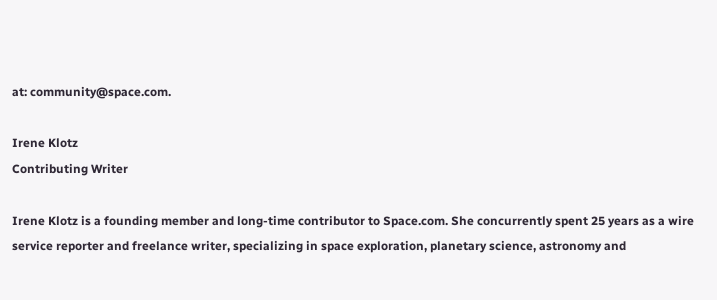at: community@space.com.

Irene Klotz
Contributing Writer

Irene Klotz is a founding member and long-time contributor to Space.com. She concurrently spent 25 years as a wire service reporter and freelance writer, specializing in space exploration, planetary science, astronomy and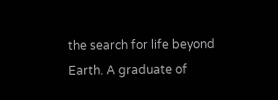the search for life beyond Earth. A graduate of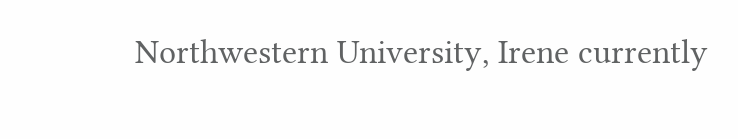Northwestern University, Irene currently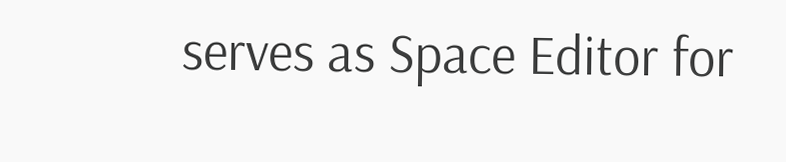serves as Space Editor for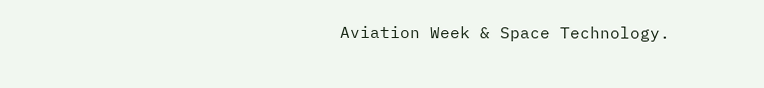Aviation Week & Space Technology.